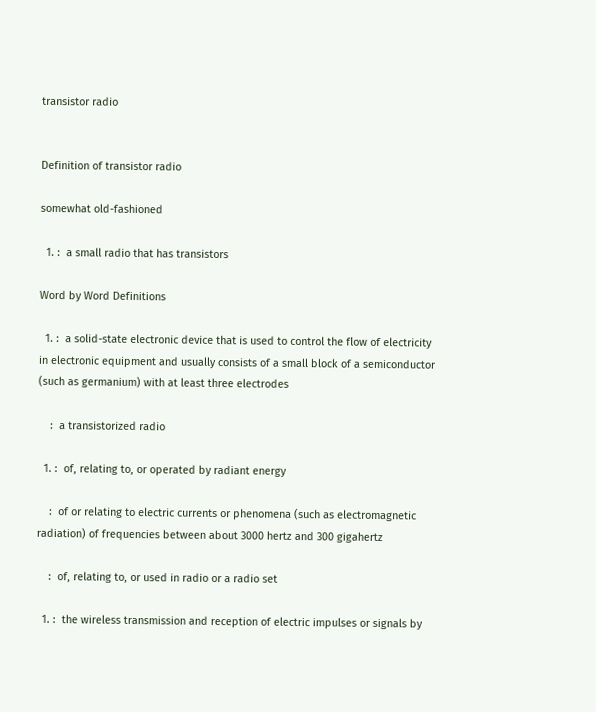transistor radio


Definition of transistor radio

somewhat old-fashioned

  1. :  a small radio that has transistors

Word by Word Definitions

  1. :  a solid-state electronic device that is used to control the flow of electricity in electronic equipment and usually consists of a small block of a semiconductor (such as germanium) with at least three electrodes

    :  a transistorized radio

  1. :  of, relating to, or operated by radiant energy

    :  of or relating to electric currents or phenomena (such as electromagnetic radiation) of frequencies between about 3000 hertz and 300 gigahertz

    :  of, relating to, or used in radio or a radio set

  1. :  the wireless transmission and reception of electric impulses or signals by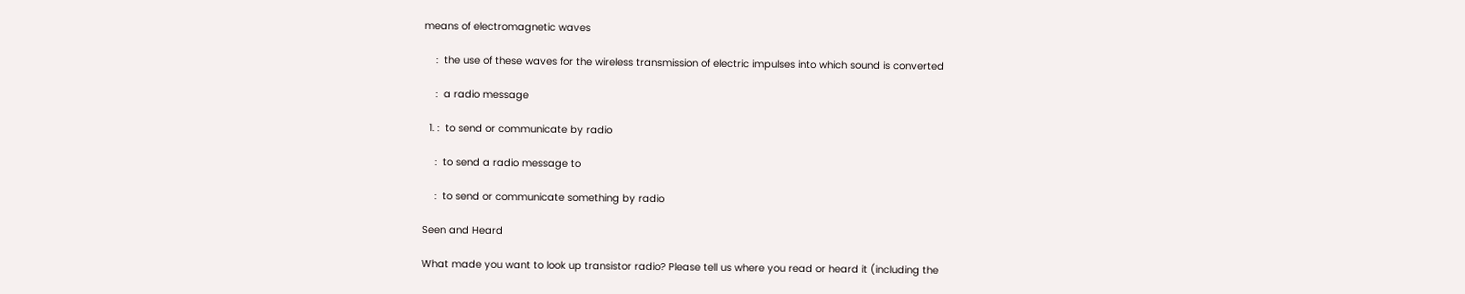means of electromagnetic waves

    :  the use of these waves for the wireless transmission of electric impulses into which sound is converted

    :  a radio message

  1. :  to send or communicate by radio

    :  to send a radio message to

    :  to send or communicate something by radio

Seen and Heard

What made you want to look up transistor radio? Please tell us where you read or heard it (including the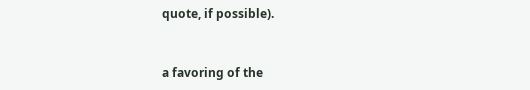quote, if possible).


a favoring of the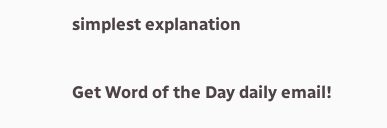simplest explanation

Get Word of the Day daily email!